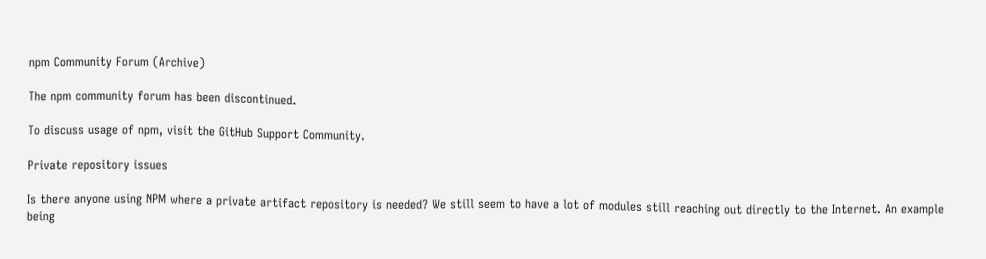npm Community Forum (Archive)

The npm community forum has been discontinued.

To discuss usage of npm, visit the GitHub Support Community.

Private repository issues

Is there anyone using NPM where a private artifact repository is needed? We still seem to have a lot of modules still reaching out directly to the Internet. An example being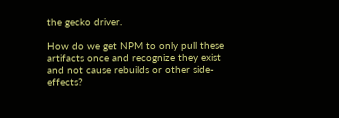the gecko driver.

How do we get NPM to only pull these artifacts once and recognize they exist and not cause rebuilds or other side-effects?